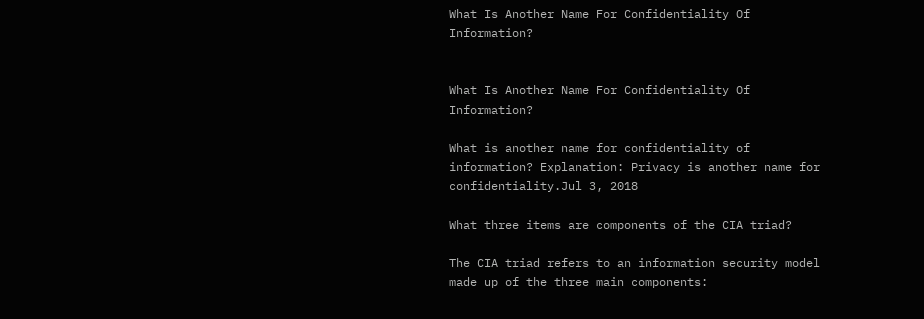What Is Another Name For Confidentiality Of Information?


What Is Another Name For Confidentiality Of Information?

What is another name for confidentiality of information? Explanation: Privacy is another name for confidentiality.Jul 3, 2018

What three items are components of the CIA triad?

The CIA triad refers to an information security model made up of the three main components: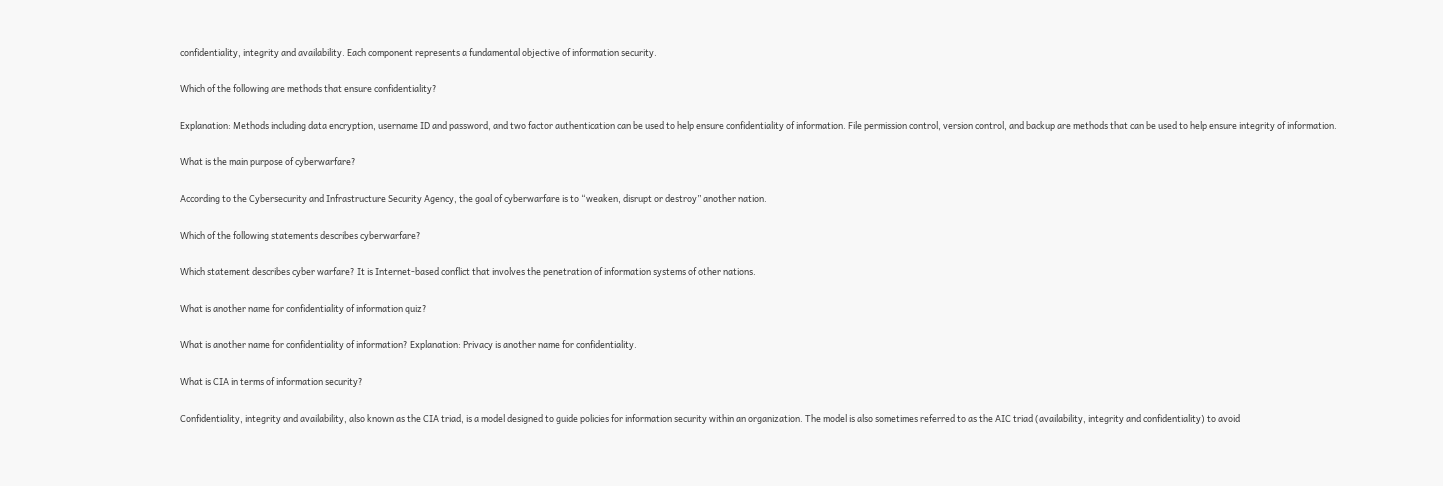confidentiality, integrity and availability. Each component represents a fundamental objective of information security.

Which of the following are methods that ensure confidentiality?

Explanation: Methods including data encryption, username ID and password, and two factor authentication can be used to help ensure confidentiality of information. File permission control, version control, and backup are methods that can be used to help ensure integrity of information.

What is the main purpose of cyberwarfare?

According to the Cybersecurity and Infrastructure Security Agency, the goal of cyberwarfare is to “weaken, disrupt or destroy” another nation.

Which of the following statements describes cyberwarfare?

Which statement describes cyber warfare? It is Internet-based conflict that involves the penetration of information systems of other nations.

What is another name for confidentiality of information quiz?

What is another name for confidentiality of information? Explanation: Privacy is another name for confidentiality.

What is CIA in terms of information security?

Confidentiality, integrity and availability, also known as the CIA triad, is a model designed to guide policies for information security within an organization. The model is also sometimes referred to as the AIC triad (availability, integrity and confidentiality) to avoid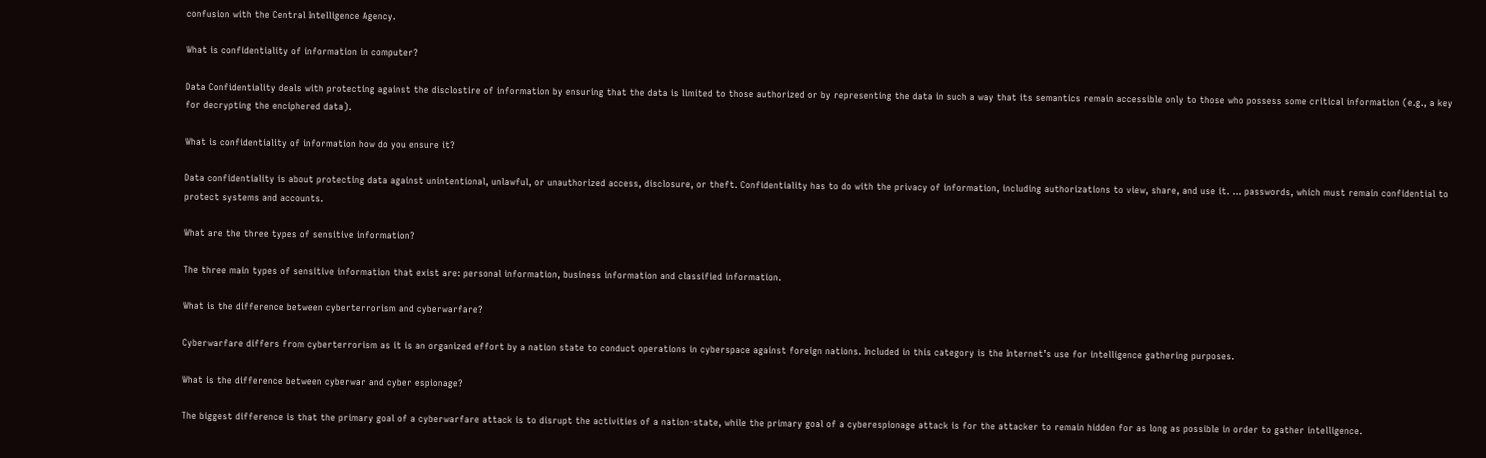confusion with the Central Intelligence Agency.

What is confidentiality of information in computer?

Data Confidentiality deals with protecting against the disclostire of information by ensuring that the data is limited to those authorized or by representing the data in such a way that its semantics remain accessible only to those who possess some critical information (e.g., a key for decrypting the enciphered data).

What is confidentiality of information how do you ensure it?

Data confidentiality is about protecting data against unintentional, unlawful, or unauthorized access, disclosure, or theft. Confidentiality has to do with the privacy of information, including authorizations to view, share, and use it. … passwords, which must remain confidential to protect systems and accounts.

What are the three types of sensitive information?

The three main types of sensitive information that exist are: personal information, business information and classified information.

What is the difference between cyberterrorism and cyberwarfare?

Cyberwarfare differs from cyberterrorism as it is an organized effort by a nation state to conduct operations in cyberspace against foreign nations. Included in this category is the Internet’s use for intelligence gathering purposes.

What is the difference between cyberwar and cyber espionage?

The biggest difference is that the primary goal of a cyberwarfare attack is to disrupt the activities of a nation-state, while the primary goal of a cyberespionage attack is for the attacker to remain hidden for as long as possible in order to gather intelligence.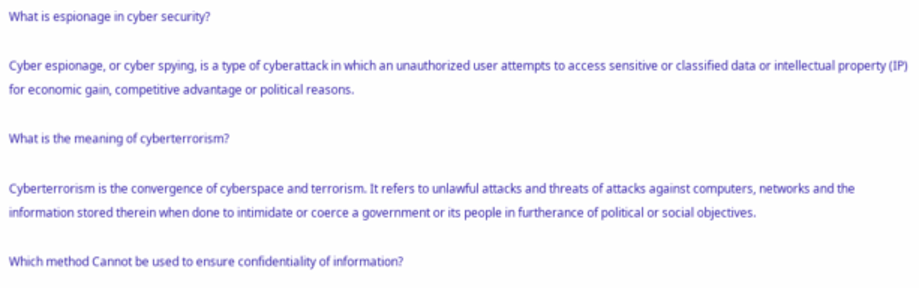What is espionage in cyber security?

Cyber espionage, or cyber spying, is a type of cyberattack in which an unauthorized user attempts to access sensitive or classified data or intellectual property (IP) for economic gain, competitive advantage or political reasons.

What is the meaning of cyberterrorism?

Cyberterrorism is the convergence of cyberspace and terrorism. It refers to unlawful attacks and threats of attacks against computers, networks and the information stored therein when done to intimidate or coerce a government or its people in furtherance of political or social objectives.

Which method Cannot be used to ensure confidentiality of information?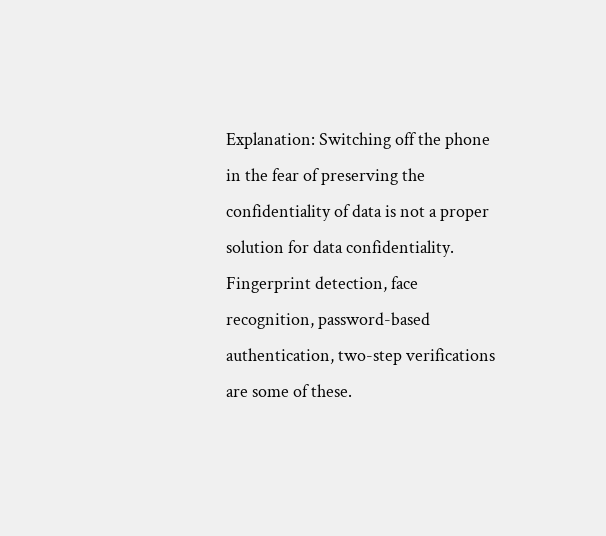Explanation: Switching off the phone in the fear of preserving the confidentiality of data is not a proper solution for data confidentiality. Fingerprint detection, face recognition, password-based authentication, two-step verifications are some of these.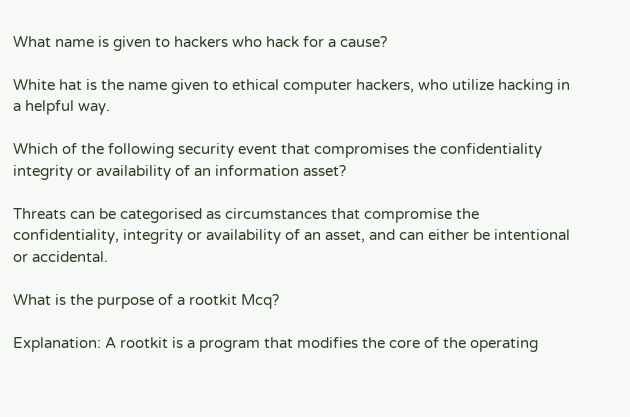What name is given to hackers who hack for a cause?

White hat is the name given to ethical computer hackers, who utilize hacking in a helpful way.

Which of the following security event that compromises the confidentiality integrity or availability of an information asset?

Threats can be categorised as circumstances that compromise the confidentiality, integrity or availability of an asset, and can either be intentional or accidental.

What is the purpose of a rootkit Mcq?

Explanation: A rootkit is a program that modifies the core of the operating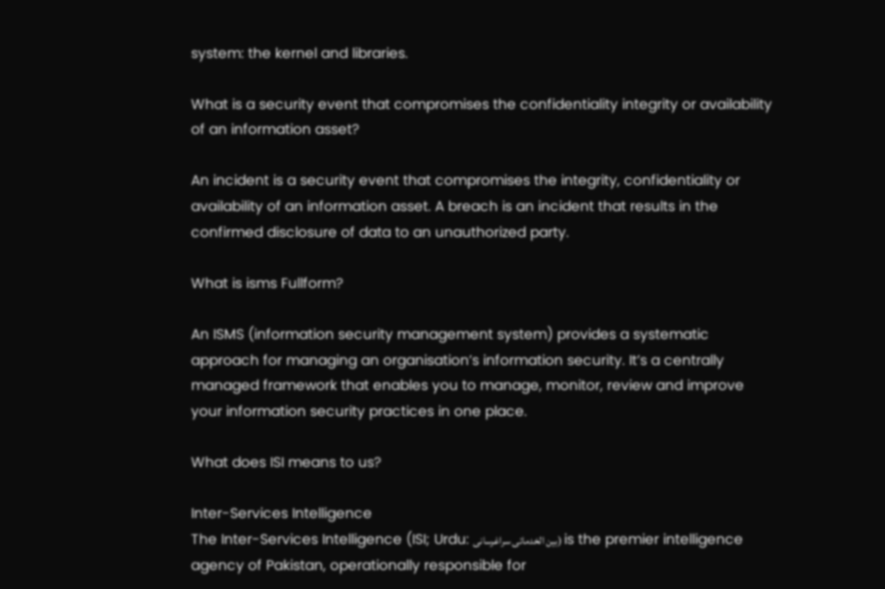system: the kernel and libraries.

What is a security event that compromises the confidentiality integrity or availability of an information asset?

An incident is a security event that compromises the integrity, confidentiality or availability of an information asset. A breach is an incident that results in the confirmed disclosure of data to an unauthorized party.

What is isms Fullform?

An ISMS (information security management system) provides a systematic approach for managing an organisation’s information security. It’s a centrally managed framework that enables you to manage, monitor, review and improve your information security practices in one place.

What does ISI means to us?

Inter-Services Intelligence
The Inter-Services Intelligence (ISI; Urdu: بین الخدماتی سراغرسانی) is the premier intelligence agency of Pakistan, operationally responsible for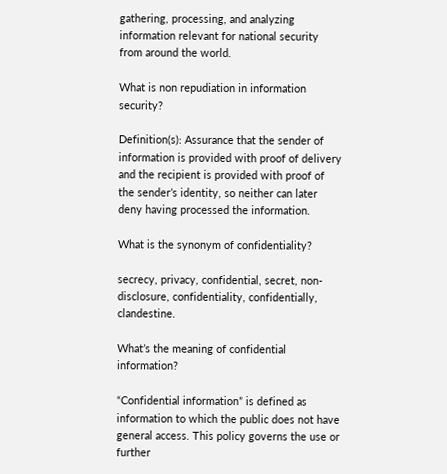gathering, processing, and analyzing information relevant for national security from around the world.

What is non repudiation in information security?

Definition(s): Assurance that the sender of information is provided with proof of delivery and the recipient is provided with proof of the sender’s identity, so neither can later deny having processed the information.

What is the synonym of confidentiality?

secrecy, privacy, confidential, secret, non-disclosure, confidentiality, confidentially, clandestine.

What’s the meaning of confidential information?

“Confidential information” is defined as information to which the public does not have general access. This policy governs the use or further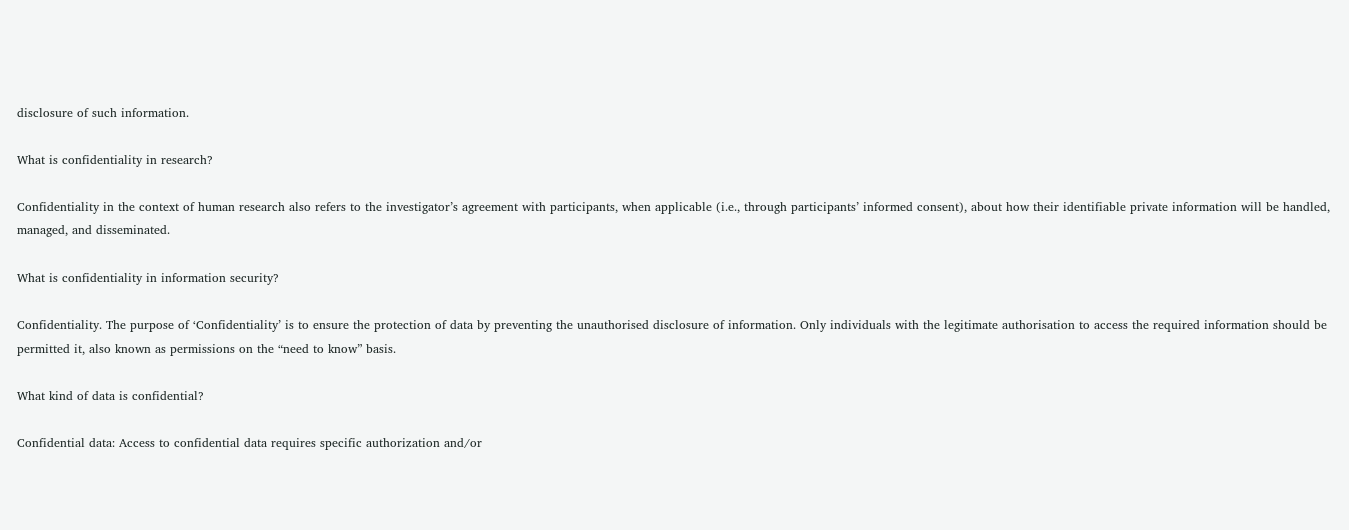disclosure of such information.

What is confidentiality in research?

Confidentiality in the context of human research also refers to the investigator’s agreement with participants, when applicable (i.e., through participants’ informed consent), about how their identifiable private information will be handled, managed, and disseminated.

What is confidentiality in information security?

Confidentiality. The purpose of ‘Confidentiality’ is to ensure the protection of data by preventing the unauthorised disclosure of information. Only individuals with the legitimate authorisation to access the required information should be permitted it, also known as permissions on the “need to know” basis.

What kind of data is confidential?

Confidential data: Access to confidential data requires specific authorization and/or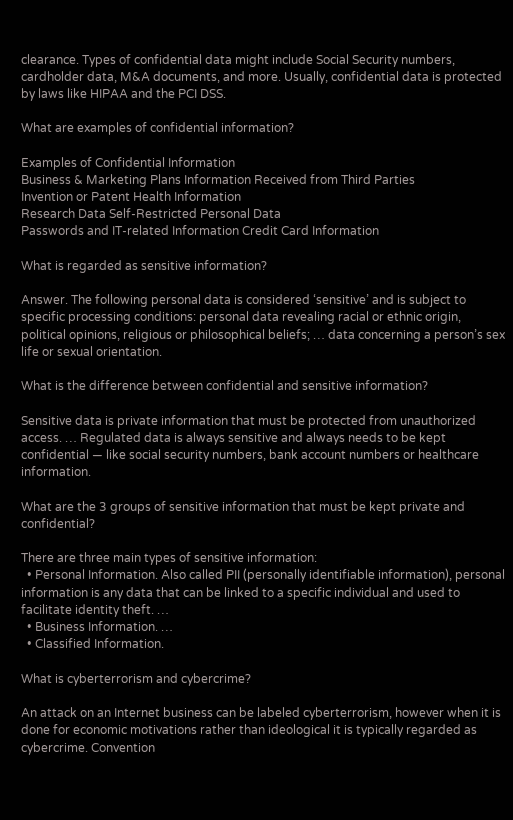clearance. Types of confidential data might include Social Security numbers, cardholder data, M&A documents, and more. Usually, confidential data is protected by laws like HIPAA and the PCI DSS.

What are examples of confidential information?

Examples of Confidential Information
Business & Marketing Plans Information Received from Third Parties
Invention or Patent Health Information
Research Data Self-Restricted Personal Data
Passwords and IT-related Information Credit Card Information

What is regarded as sensitive information?

Answer. The following personal data is considered ‘sensitive’ and is subject to specific processing conditions: personal data revealing racial or ethnic origin, political opinions, religious or philosophical beliefs; … data concerning a person’s sex life or sexual orientation.

What is the difference between confidential and sensitive information?

Sensitive data is private information that must be protected from unauthorized access. … Regulated data is always sensitive and always needs to be kept confidential — like social security numbers, bank account numbers or healthcare information.

What are the 3 groups of sensitive information that must be kept private and confidential?

There are three main types of sensitive information:
  • Personal Information. Also called PII (personally identifiable information), personal information is any data that can be linked to a specific individual and used to facilitate identity theft. …
  • Business Information. …
  • Classified Information.

What is cyberterrorism and cybercrime?

An attack on an Internet business can be labeled cyberterrorism, however when it is done for economic motivations rather than ideological it is typically regarded as cybercrime. Convention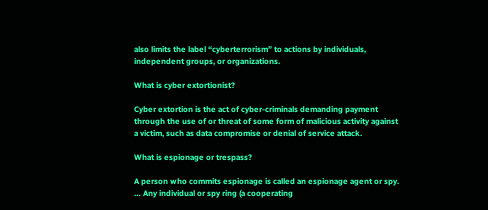also limits the label “cyberterrorism” to actions by individuals, independent groups, or organizations.

What is cyber extortionist?

Cyber extortion is the act of cyber-criminals demanding payment through the use of or threat of some form of malicious activity against a victim, such as data compromise or denial of service attack.

What is espionage or trespass?

A person who commits espionage is called an espionage agent or spy. … Any individual or spy ring (a cooperating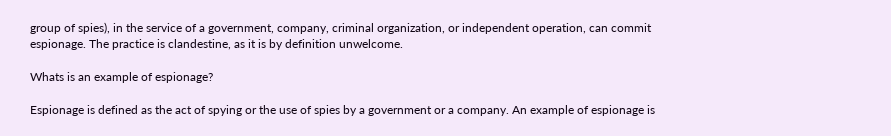group of spies), in the service of a government, company, criminal organization, or independent operation, can commit espionage. The practice is clandestine, as it is by definition unwelcome.

Whats is an example of espionage?

Espionage is defined as the act of spying or the use of spies by a government or a company. An example of espionage is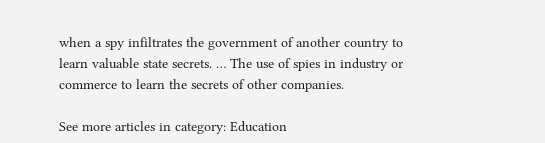when a spy infiltrates the government of another country to learn valuable state secrets. … The use of spies in industry or commerce to learn the secrets of other companies.

See more articles in category: Education